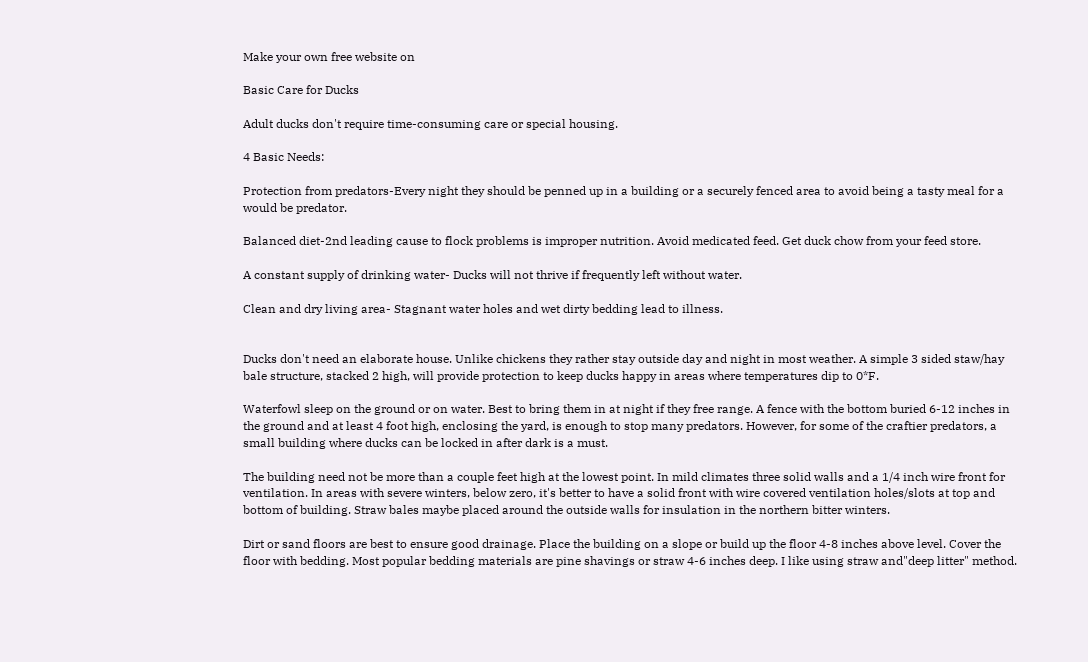Make your own free website on

Basic Care for Ducks

Adult ducks don't require time-consuming care or special housing.

4 Basic Needs:

Protection from predators-Every night they should be penned up in a building or a securely fenced area to avoid being a tasty meal for a would be predator.

Balanced diet-2nd leading cause to flock problems is improper nutrition. Avoid medicated feed. Get duck chow from your feed store.

A constant supply of drinking water- Ducks will not thrive if frequently left without water.

Clean and dry living area- Stagnant water holes and wet dirty bedding lead to illness.


Ducks don't need an elaborate house. Unlike chickens they rather stay outside day and night in most weather. A simple 3 sided staw/hay bale structure, stacked 2 high, will provide protection to keep ducks happy in areas where temperatures dip to 0*F.

Waterfowl sleep on the ground or on water. Best to bring them in at night if they free range. A fence with the bottom buried 6-12 inches in the ground and at least 4 foot high, enclosing the yard, is enough to stop many predators. However, for some of the craftier predators, a small building where ducks can be locked in after dark is a must.

The building need not be more than a couple feet high at the lowest point. In mild climates three solid walls and a 1/4 inch wire front for ventilation. In areas with severe winters, below zero, it's better to have a solid front with wire covered ventilation holes/slots at top and bottom of building. Straw bales maybe placed around the outside walls for insulation in the northern bitter winters.

Dirt or sand floors are best to ensure good drainage. Place the building on a slope or build up the floor 4-8 inches above level. Cover the floor with bedding. Most popular bedding materials are pine shavings or straw 4-6 inches deep. I like using straw and"deep litter" method.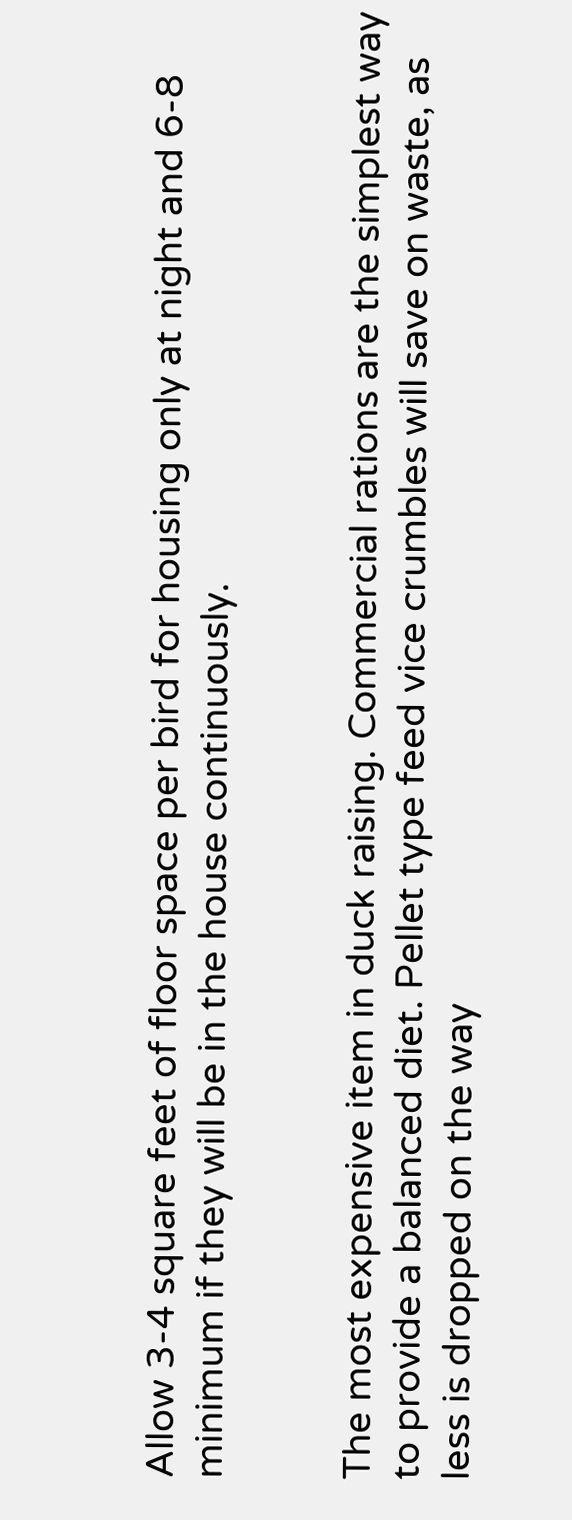Allow 3-4 square feet of floor space per bird for housing only at night and 6-8 minimum if they will be in the house continuously.


The most expensive item in duck raising. Commercial rations are the simplest way to provide a balanced diet. Pellet type feed vice crumbles will save on waste, as less is dropped on the way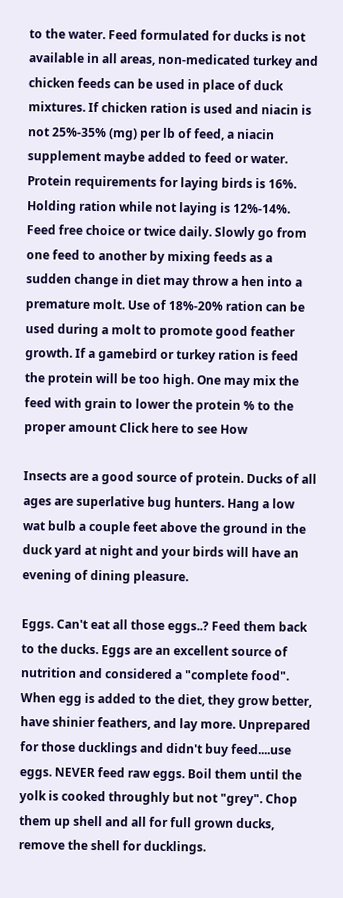to the water. Feed formulated for ducks is not available in all areas, non-medicated turkey and chicken feeds can be used in place of duck mixtures. If chicken ration is used and niacin is not 25%-35% (mg) per lb of feed, a niacin supplement maybe added to feed or water. Protein requirements for laying birds is 16%. Holding ration while not laying is 12%-14%. Feed free choice or twice daily. Slowly go from one feed to another by mixing feeds as a sudden change in diet may throw a hen into a premature molt. Use of 18%-20% ration can be used during a molt to promote good feather growth. If a gamebird or turkey ration is feed the protein will be too high. One may mix the feed with grain to lower the protein % to the proper amount Click here to see How

Insects are a good source of protein. Ducks of all ages are superlative bug hunters. Hang a low wat bulb a couple feet above the ground in the duck yard at night and your birds will have an evening of dining pleasure.

Eggs. Can't eat all those eggs..? Feed them back to the ducks. Eggs are an excellent source of nutrition and considered a "complete food". When egg is added to the diet, they grow better, have shinier feathers, and lay more. Unprepared for those ducklings and didn't buy feed....use eggs. NEVER feed raw eggs. Boil them until the yolk is cooked throughly but not "grey". Chop them up shell and all for full grown ducks, remove the shell for ducklings.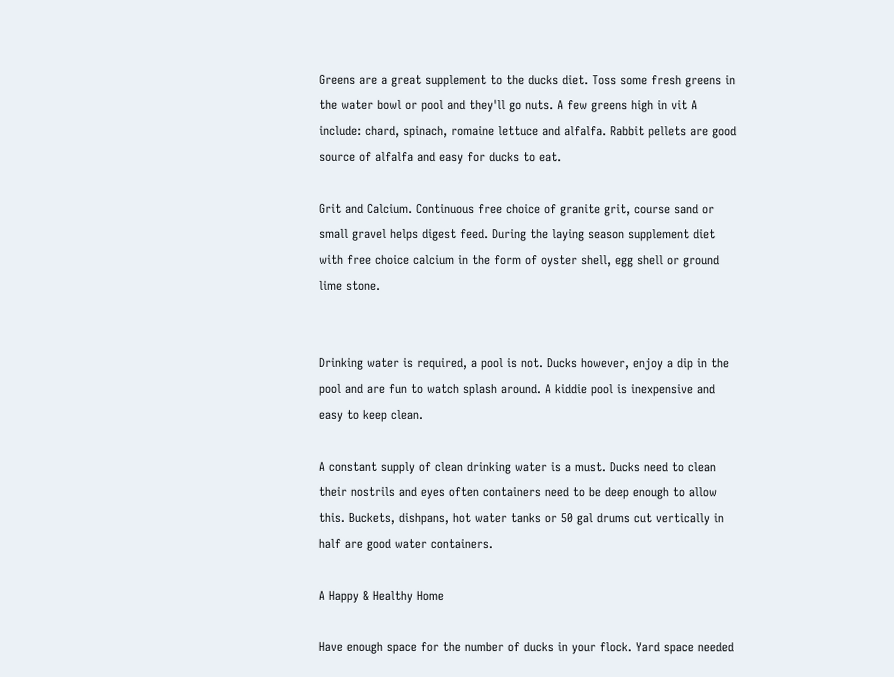Greens are a great supplement to the ducks diet. Toss some fresh greens in the water bowl or pool and they'll go nuts. A few greens high in vit A include: chard, spinach, romaine lettuce and alfalfa. Rabbit pellets are good source of alfalfa and easy for ducks to eat.

Grit and Calcium. Continuous free choice of granite grit, course sand or small gravel helps digest feed. During the laying season supplement diet with free choice calcium in the form of oyster shell, egg shell or ground lime stone.


Drinking water is required, a pool is not. Ducks however, enjoy a dip in the pool and are fun to watch splash around. A kiddie pool is inexpensive and easy to keep clean.

A constant supply of clean drinking water is a must. Ducks need to clean their nostrils and eyes often containers need to be deep enough to allow this. Buckets, dishpans, hot water tanks or 50 gal drums cut vertically in half are good water containers.

A Happy & Healthy Home

Have enough space for the number of ducks in your flock. Yard space needed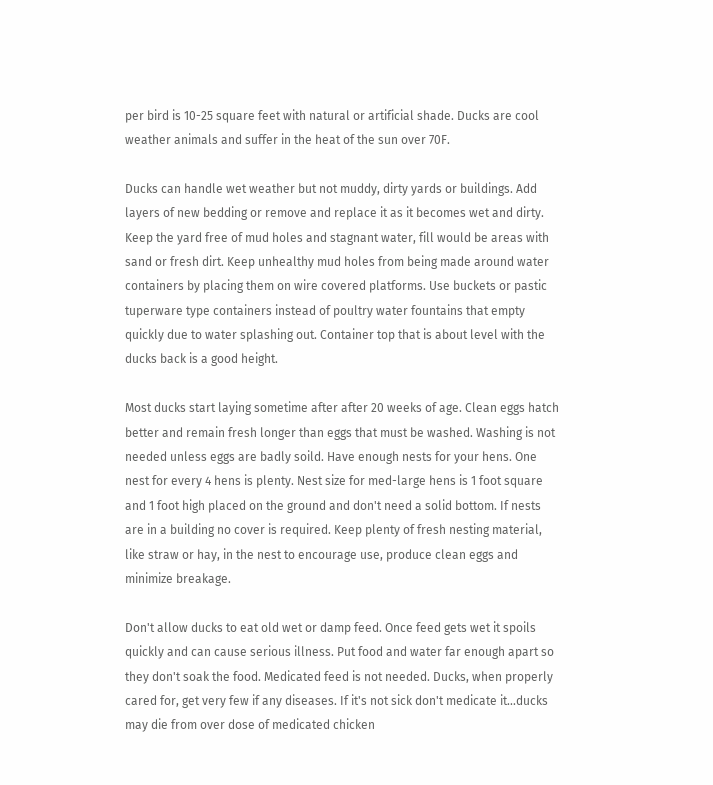per bird is 10-25 square feet with natural or artificial shade. Ducks are cool weather animals and suffer in the heat of the sun over 70F.

Ducks can handle wet weather but not muddy, dirty yards or buildings. Add layers of new bedding or remove and replace it as it becomes wet and dirty. Keep the yard free of mud holes and stagnant water, fill would be areas with sand or fresh dirt. Keep unhealthy mud holes from being made around water containers by placing them on wire covered platforms. Use buckets or pastic tuperware type containers instead of poultry water fountains that empty quickly due to water splashing out. Container top that is about level with the ducks back is a good height.

Most ducks start laying sometime after after 20 weeks of age. Clean eggs hatch better and remain fresh longer than eggs that must be washed. Washing is not needed unless eggs are badly soild. Have enough nests for your hens. One nest for every 4 hens is plenty. Nest size for med-large hens is 1 foot square and 1 foot high placed on the ground and don't need a solid bottom. If nests are in a building no cover is required. Keep plenty of fresh nesting material, like straw or hay, in the nest to encourage use, produce clean eggs and minimize breakage.

Don't allow ducks to eat old wet or damp feed. Once feed gets wet it spoils quickly and can cause serious illness. Put food and water far enough apart so they don't soak the food. Medicated feed is not needed. Ducks, when properly cared for, get very few if any diseases. If it's not sick don't medicate it...ducks may die from over dose of medicated chicken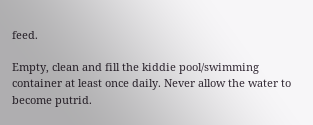feed.

Empty, clean and fill the kiddie pool/swimming container at least once daily. Never allow the water to become putrid.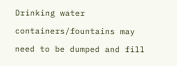Drinking water containers/fountains may need to be dumped and fill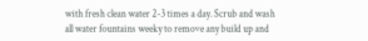with fresh clean water 2-3 times a day. Scrub and wash all water fountains weeky to remove any build up and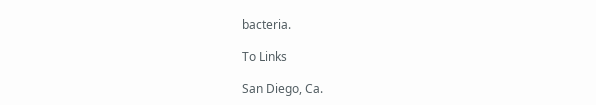bacteria.

To Links

San Diego, Ca.